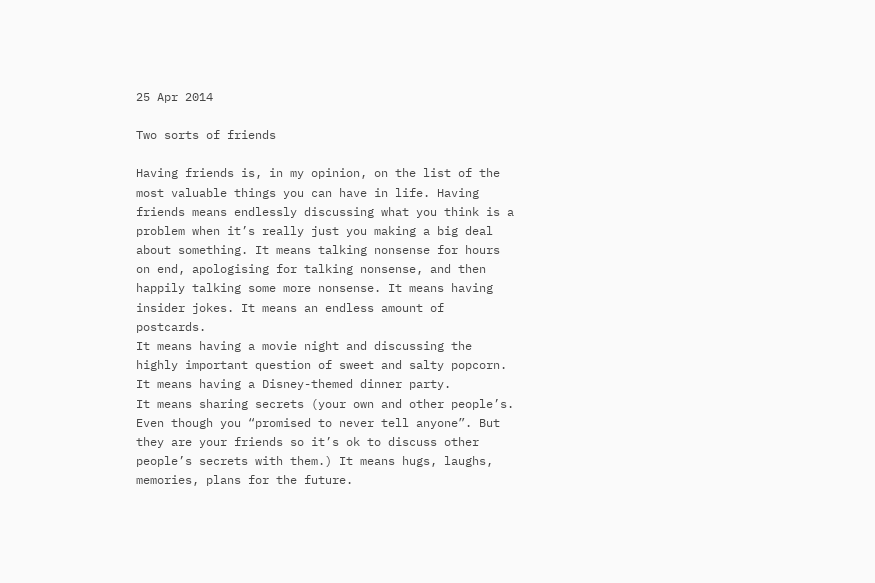25 Apr 2014

Two sorts of friends

Having friends is, in my opinion, on the list of the most valuable things you can have in life. Having friends means endlessly discussing what you think is a problem when it’s really just you making a big deal about something. It means talking nonsense for hours on end, apologising for talking nonsense, and then happily talking some more nonsense. It means having insider jokes. It means an endless amount of postcards.
It means having a movie night and discussing the highly important question of sweet and salty popcorn. It means having a Disney-themed dinner party.
It means sharing secrets (your own and other people’s. Even though you “promised to never tell anyone”. But they are your friends so it’s ok to discuss other people’s secrets with them.) It means hugs, laughs, memories, plans for the future.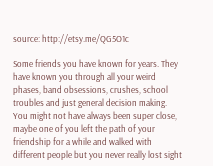source: http://etsy.me/QG5O1c

Some friends you have known for years. They have known you through all your weird phases, band obsessions, crushes, school troubles and just general decision making. You might not have always been super close, maybe one of you left the path of your friendship for a while and walked with different people but you never really lost sight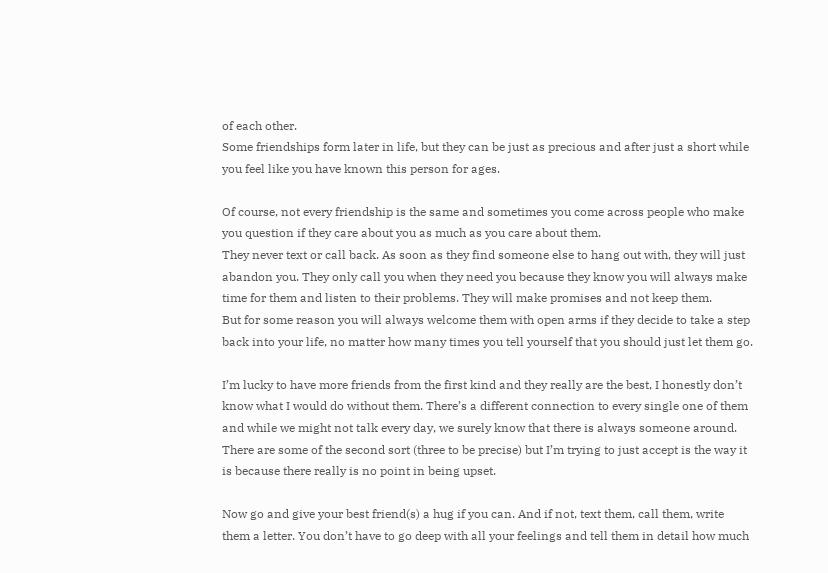of each other.
Some friendships form later in life, but they can be just as precious and after just a short while you feel like you have known this person for ages.

Of course, not every friendship is the same and sometimes you come across people who make you question if they care about you as much as you care about them.
They never text or call back. As soon as they find someone else to hang out with, they will just abandon you. They only call you when they need you because they know you will always make time for them and listen to their problems. They will make promises and not keep them.
But for some reason you will always welcome them with open arms if they decide to take a step back into your life, no matter how many times you tell yourself that you should just let them go.

I’m lucky to have more friends from the first kind and they really are the best, I honestly don’t know what I would do without them. There’s a different connection to every single one of them and while we might not talk every day, we surely know that there is always someone around. There are some of the second sort (three to be precise) but I’m trying to just accept is the way it is because there really is no point in being upset.

Now go and give your best friend(s) a hug if you can. And if not, text them, call them, write them a letter. You don’t have to go deep with all your feelings and tell them in detail how much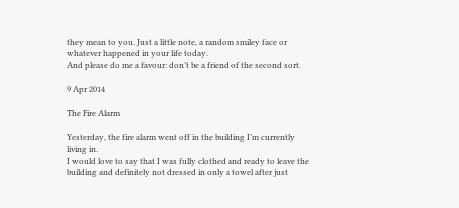they mean to you. Just a little note, a random smiley face or whatever happened in your life today.
And please do me a favour: don’t be a friend of the second sort.

9 Apr 2014

The Fire Alarm

Yesterday, the fire alarm went off in the building I’m currently living in.
I would love to say that I was fully clothed and ready to leave the building and definitely not dressed in only a towel after just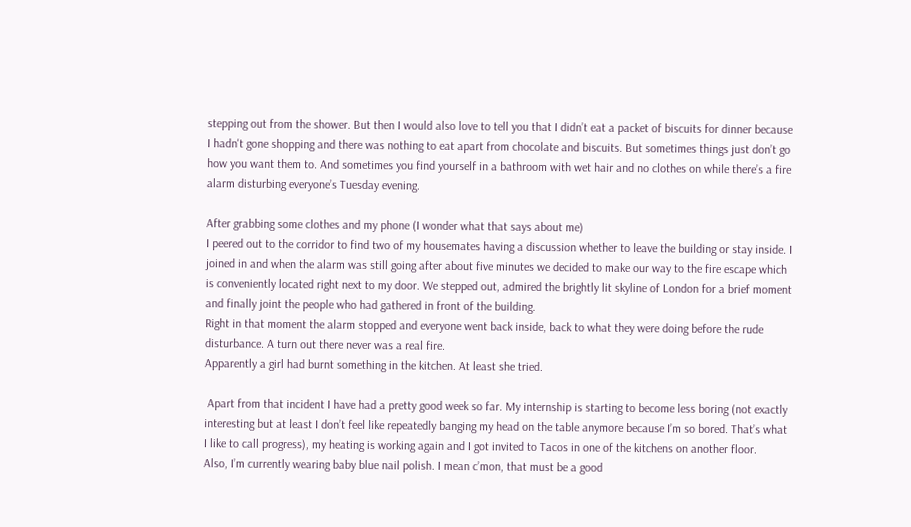stepping out from the shower. But then I would also love to tell you that I didn’t eat a packet of biscuits for dinner because I hadn't gone shopping and there was nothing to eat apart from chocolate and biscuits. But sometimes things just don’t go how you want them to. And sometimes you find yourself in a bathroom with wet hair and no clothes on while there’s a fire alarm disturbing everyone’s Tuesday evening.

After grabbing some clothes and my phone (I wonder what that says about me)
I peered out to the corridor to find two of my housemates having a discussion whether to leave the building or stay inside. I joined in and when the alarm was still going after about five minutes we decided to make our way to the fire escape which is conveniently located right next to my door. We stepped out, admired the brightly lit skyline of London for a brief moment and finally joint the people who had gathered in front of the building.
Right in that moment the alarm stopped and everyone went back inside, back to what they were doing before the rude disturbance. A turn out there never was a real fire.
Apparently a girl had burnt something in the kitchen. At least she tried.

 Apart from that incident I have had a pretty good week so far. My internship is starting to become less boring (not exactly interesting but at least I don’t feel like repeatedly banging my head on the table anymore because I’m so bored. That’s what I like to call progress), my heating is working again and I got invited to Tacos in one of the kitchens on another floor.
Also, I’m currently wearing baby blue nail polish. I mean c’mon, that must be a good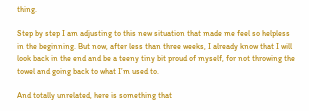thing.

Step by step I am adjusting to this new situation that made me feel so helpless in the beginning. But now, after less than three weeks, I already know that I will look back in the end and be a teeny tiny bit proud of myself, for not throwing the towel and going back to what I’m used to.

And totally unrelated, here is something that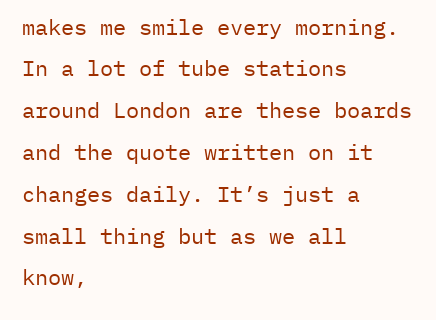makes me smile every morning. In a lot of tube stations around London are these boards and the quote written on it changes daily. It’s just a small thing but as we all know,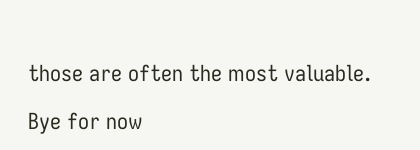those are often the most valuable.

Bye for now